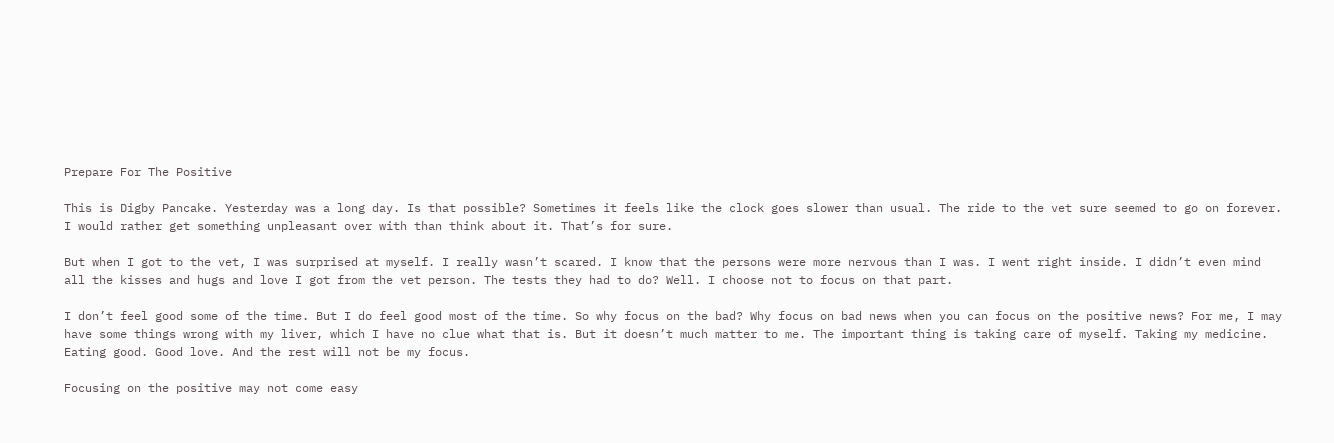Prepare For The Positive

This is Digby Pancake. Yesterday was a long day. Is that possible? Sometimes it feels like the clock goes slower than usual. The ride to the vet sure seemed to go on forever. I would rather get something unpleasant over with than think about it. That’s for sure.

But when I got to the vet, I was surprised at myself. I really wasn’t scared. I know that the persons were more nervous than I was. I went right inside. I didn’t even mind all the kisses and hugs and love I got from the vet person. The tests they had to do? Well. I choose not to focus on that part.

I don’t feel good some of the time. But I do feel good most of the time. So why focus on the bad? Why focus on bad news when you can focus on the positive news? For me, I may have some things wrong with my liver, which I have no clue what that is. But it doesn’t much matter to me. The important thing is taking care of myself. Taking my medicine. Eating good. Good love. And the rest will not be my focus.

Focusing on the positive may not come easy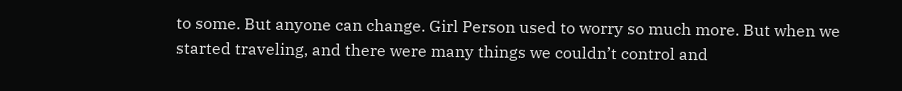to some. But anyone can change. Girl Person used to worry so much more. But when we started traveling, and there were many things we couldn’t control and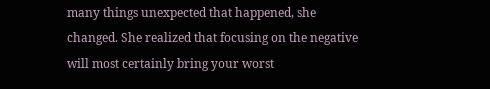many things unexpected that happened, she changed. She realized that focusing on the negative will most certainly bring your worst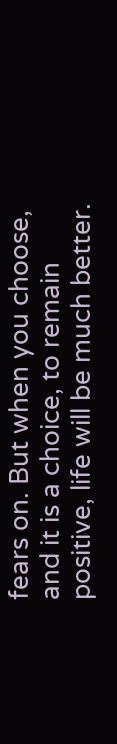fears on. But when you choose, and it is a choice, to remain positive, life will be much better.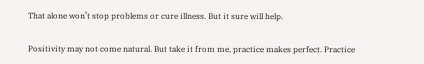That alone won’t stop problems or cure illness. But it sure will help.

Positivity may not come natural. But take it from me, practice makes perfect. Practice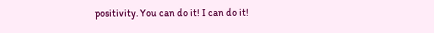positivity. You can do it! I can do it!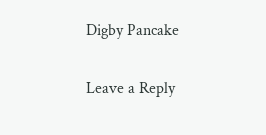Digby Pancake

Leave a Reply